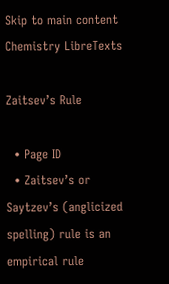Skip to main content
Chemistry LibreTexts

Zaitsev’s Rule

  • Page ID
  • Zaitsev’s or Saytzev’s (anglicized spelling) rule is an empirical rule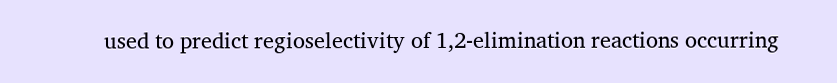used to predict regioselectivity of 1,2-elimination reactions occurring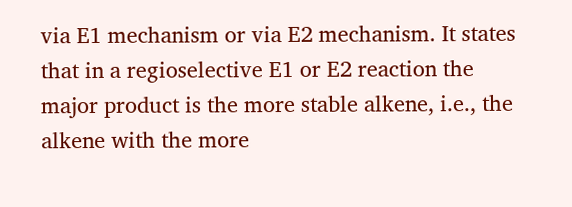via E1 mechanism or via E2 mechanism. It states that in a regioselective E1 or E2 reaction the major product is the more stable alkene, i.e., the alkene with the more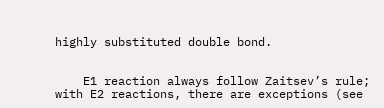highly substituted double bond.


    E1 reaction always follow Zaitsev’s rule; with E2 reactions, there are exceptions (see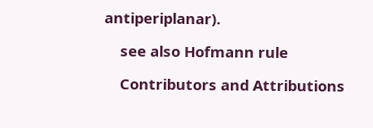antiperiplanar).

    see also Hofmann rule

    Contributors and Attributions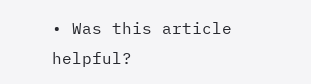• Was this article helpful?